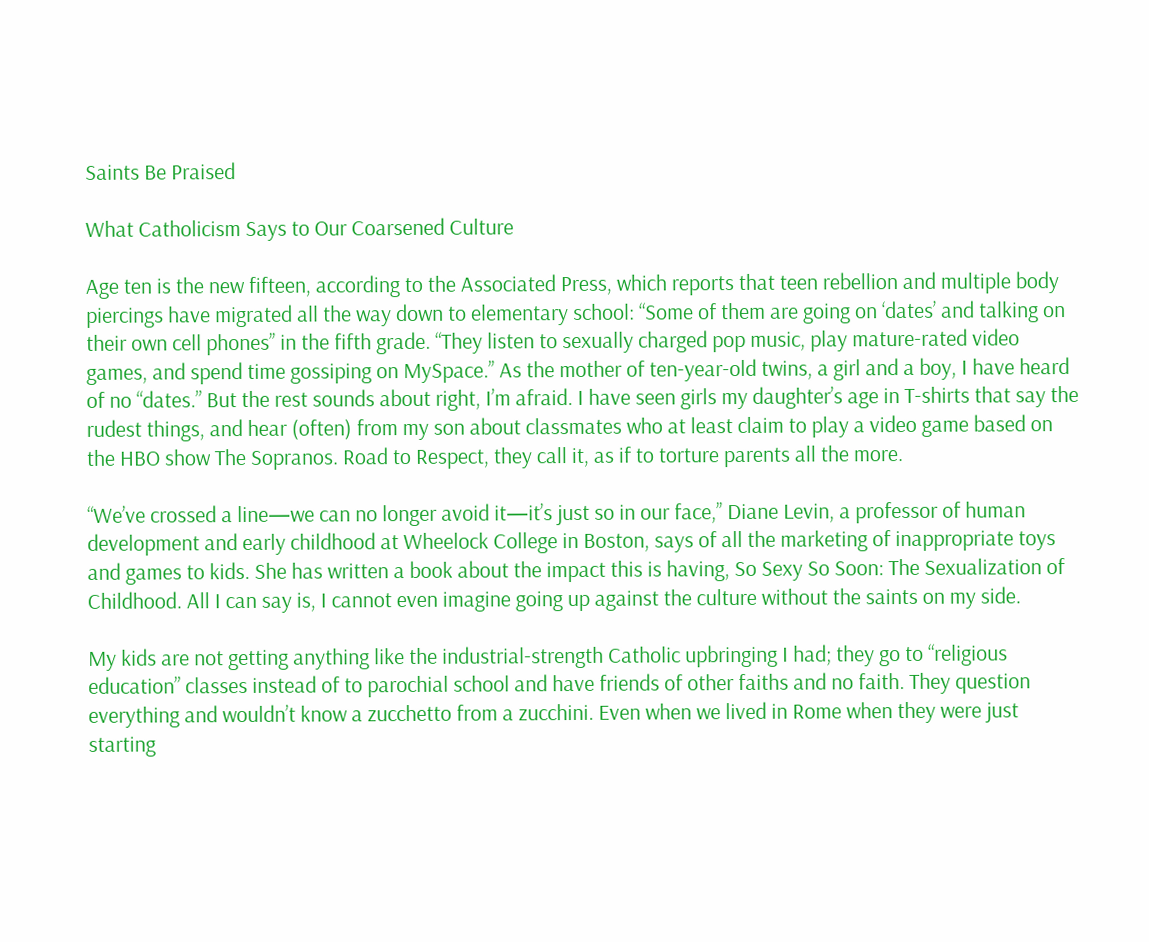Saints Be Praised

What Catholicism Says to Our Coarsened Culture

Age ten is the new fifteen, according to the Associated Press, which reports that teen rebellion and multiple body piercings have migrated all the way down to elementary school: “Some of them are going on ‘dates’ and talking on their own cell phones’’ in the fifth grade. “They listen to sexually charged pop music, play mature-rated video games, and spend time gossiping on MySpace.’’ As the mother of ten-year-old twins, a girl and a boy, I have heard of no “dates.” But the rest sounds about right, I’m afraid. I have seen girls my daughter’s age in T-shirts that say the rudest things, and hear (often) from my son about classmates who at least claim to play a video game based on the HBO show The Sopranos. Road to Respect, they call it, as if to torture parents all the more.

“We’ve crossed a line—we can no longer avoid it—it’s just so in our face,’’ Diane Levin, a professor of human development and early childhood at Wheelock College in Boston, says of all the marketing of inappropriate toys and games to kids. She has written a book about the impact this is having, So Sexy So Soon: The Sexualization of Childhood. All I can say is, I cannot even imagine going up against the culture without the saints on my side.

My kids are not getting anything like the industrial-strength Catholic upbringing I had; they go to “religious education” classes instead of to parochial school and have friends of other faiths and no faith. They question everything and wouldn’t know a zucchetto from a zucchini. Even when we lived in Rome when they were just starting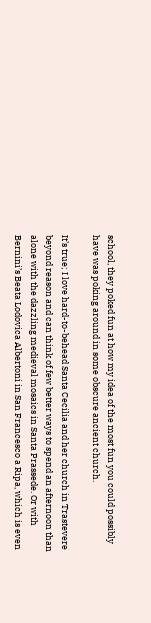school, they poked fun at how my idea of the most fun you could possibly have was poking around in some obscure ancient church.

It’s true; I love hard-to-behead Santa Cecilia and her church in Trastevere beyond reason and can think of few better ways to spend an afternoon than alone with the dazzling medieval mosaics in Santa Prassede. Or with Bernini’s Beata Lodovica Albertoni in San Francesco a Ripa, which is even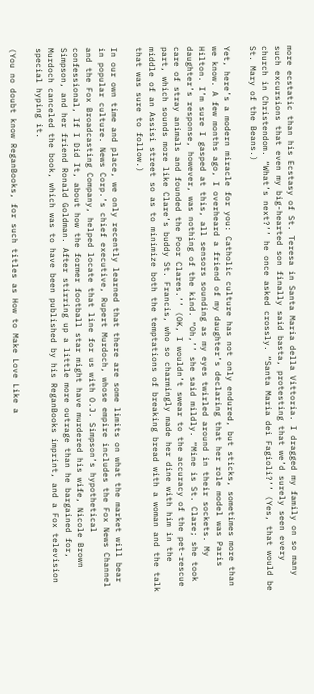more ecstatic than his Ecstasy of St. Teresa in Santa Maria della Vittoria. I dragged my family on so many such excursions that even my big-hearted son finally said basta, protesting that we’d surely seen every church in Christendom. “What’s next?’’ he once asked crossly. “Santa Maria dei Fagioli?’’ (Yes, that would be St. Mary of the Beans.)

Yet, here’s a modern miracle for you: Catholic culture has not only endured, but sticks, sometimes more than we know. A few months ago, I overheard a friend of my daughter’s declaring that her role model was Paris Hilton. I’m sure I gasped at this, all sensors sounding as my eyes twirled around in their sockets. My daughter’s response, however, was nothing of the kind. “Oh,’’ she said mildly. “Mine is St. Clare; she took care of stray animals and founded the Poor Clares.’’ (OK, I wouldn’t swear to the accuracy of the pet-rescue part, which sounds more like Clare’s buddy St. Francis, who so charmingly made her dine with him in the middle of an Assisi street so as to minimize both the temptations of breaking bread with a woman and the talk that was sure to follow.)

In our own time and place, we only recently learned that there are some limits on what the market will bear in popular culture. News Corp.’s chief executive, Rupert Murdoch, whose empire includes the Fox News Channel and the Fox Broadcasting Company, helped locate that line for us with O.J. Simpson’s hypothetical confessional, If I Did It, about how the former football star might have murdered his wife, Nicole Brown Simpson, and her friend Ronald Goldman. After stirring up a little more outrage than he bargained for, Murdoch canceled the book, which was to have been published by his ReganBooks imprint, and a Fox television special hyping it.

(You no doubt know ReganBooks, for such titles as How to Make Love Like a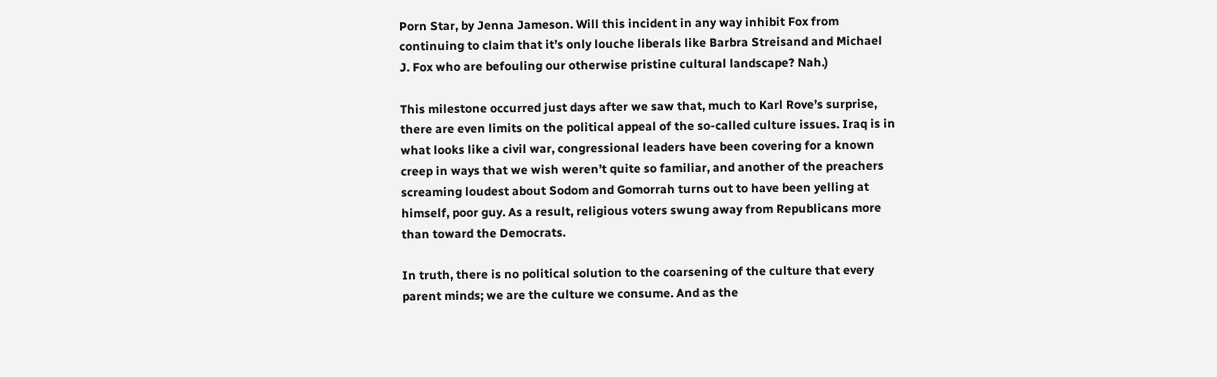Porn Star, by Jenna Jameson. Will this incident in any way inhibit Fox from continuing to claim that it’s only louche liberals like Barbra Streisand and Michael J. Fox who are befouling our otherwise pristine cultural landscape? Nah.)

This milestone occurred just days after we saw that, much to Karl Rove’s surprise, there are even limits on the political appeal of the so-called culture issues. Iraq is in what looks like a civil war, congressional leaders have been covering for a known creep in ways that we wish weren’t quite so familiar, and another of the preachers screaming loudest about Sodom and Gomorrah turns out to have been yelling at himself, poor guy. As a result, religious voters swung away from Republicans more than toward the Democrats.

In truth, there is no political solution to the coarsening of the culture that every parent minds; we are the culture we consume. And as the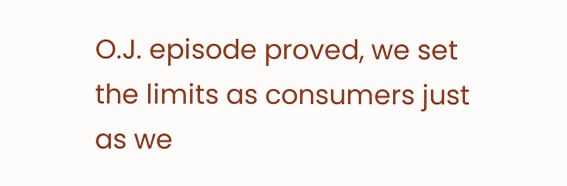O.J. episode proved, we set the limits as consumers just as we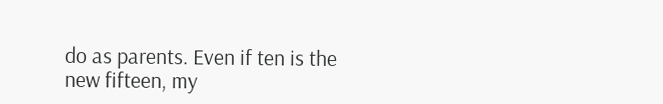do as parents. Even if ten is the new fifteen, my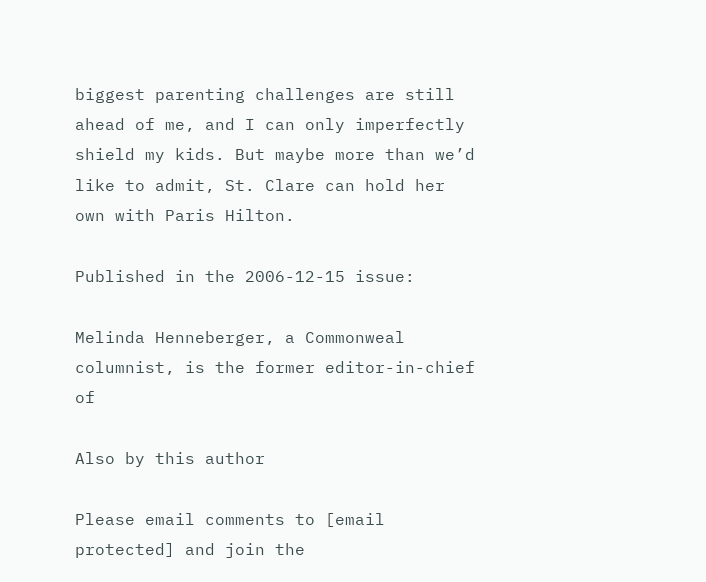biggest parenting challenges are still ahead of me, and I can only imperfectly shield my kids. But maybe more than we’d like to admit, St. Clare can hold her own with Paris Hilton.

Published in the 2006-12-15 issue:

Melinda Henneberger, a Commonweal columnist, is the former editor-in-chief of

Also by this author

Please email comments to [email protected] and join the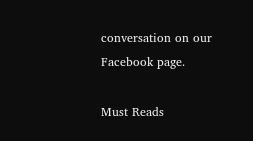conversation on our Facebook page.

Must Reads